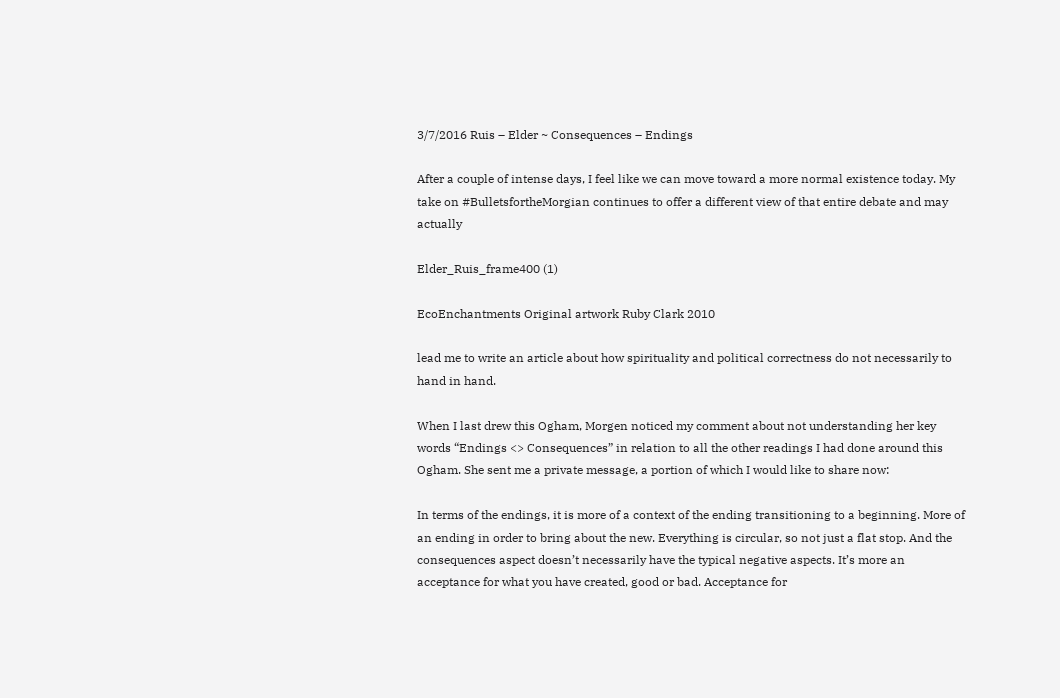3/7/2016 Ruis – Elder ~ Consequences – Endings

After a couple of intense days, I feel like we can move toward a more normal existence today. My take on #BulletsfortheMorgian continues to offer a different view of that entire debate and may actually

Elder_Ruis_frame400 (1)

EcoEnchantments Original artwork Ruby Clark 2010

lead me to write an article about how spirituality and political correctness do not necessarily to hand in hand.

When I last drew this Ogham, Morgen noticed my comment about not understanding her key words “Endings <> Consequences” in relation to all the other readings I had done around this Ogham. She sent me a private message, a portion of which I would like to share now:

In terms of the endings, it is more of a context of the ending transitioning to a beginning. More of an ending in order to bring about the new. Everything is circular, so not just a flat stop. And the consequences aspect doesn’t necessarily have the typical negative aspects. It’s more an acceptance for what you have created, good or bad. Acceptance for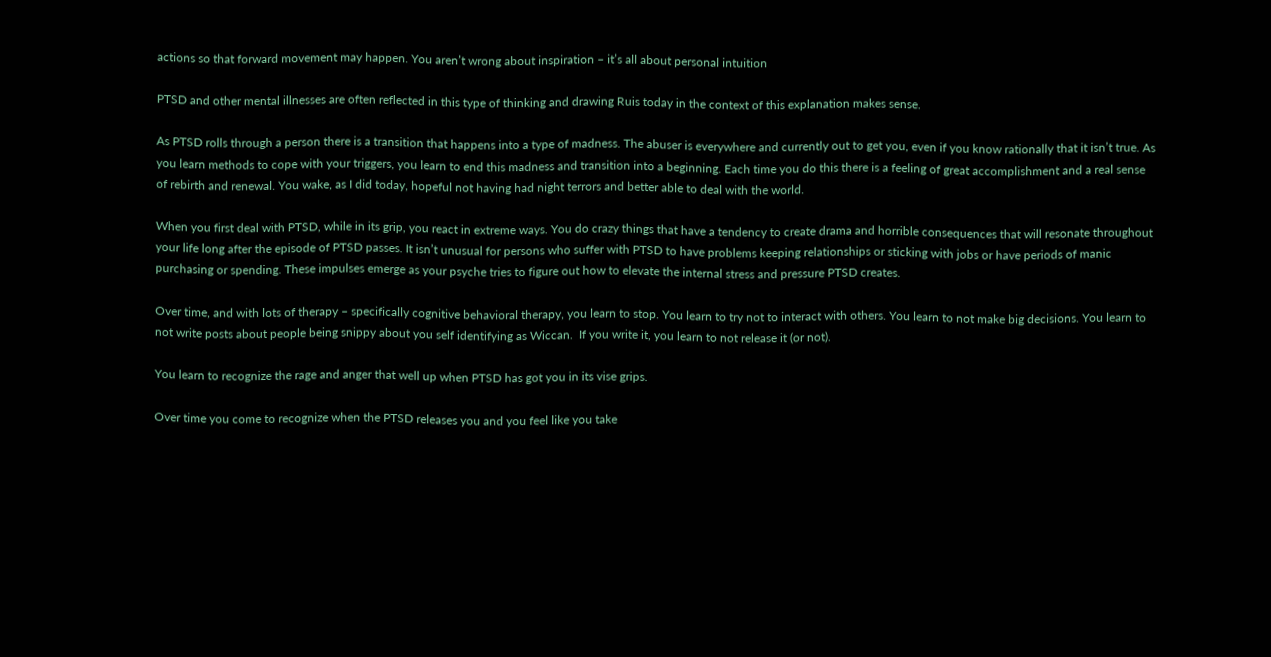actions so that forward movement may happen. You aren’t wrong about inspiration – it’s all about personal intuition

PTSD and other mental illnesses are often reflected in this type of thinking and drawing Ruis today in the context of this explanation makes sense.

As PTSD rolls through a person there is a transition that happens into a type of madness. The abuser is everywhere and currently out to get you, even if you know rationally that it isn’t true. As you learn methods to cope with your triggers, you learn to end this madness and transition into a beginning. Each time you do this there is a feeling of great accomplishment and a real sense of rebirth and renewal. You wake, as I did today, hopeful not having had night terrors and better able to deal with the world.

When you first deal with PTSD, while in its grip, you react in extreme ways. You do crazy things that have a tendency to create drama and horrible consequences that will resonate throughout your life long after the episode of PTSD passes. It isn’t unusual for persons who suffer with PTSD to have problems keeping relationships or sticking with jobs or have periods of manic purchasing or spending. These impulses emerge as your psyche tries to figure out how to elevate the internal stress and pressure PTSD creates.

Over time, and with lots of therapy – specifically cognitive behavioral therapy, you learn to stop. You learn to try not to interact with others. You learn to not make big decisions. You learn to not write posts about people being snippy about you self identifying as Wiccan.  If you write it, you learn to not release it (or not).

You learn to recognize the rage and anger that well up when PTSD has got you in its vise grips.

Over time you come to recognize when the PTSD releases you and you feel like you take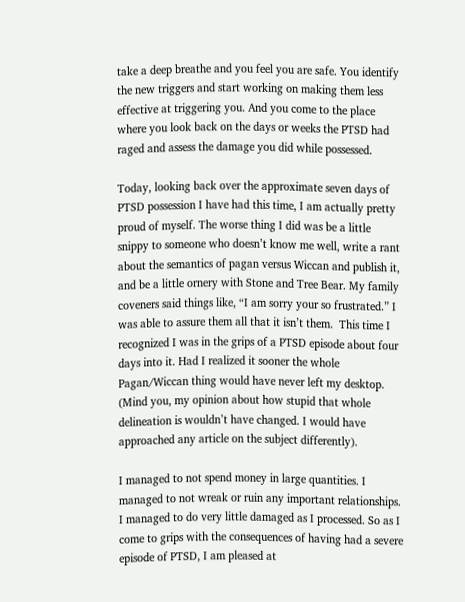take a deep breathe and you feel you are safe. You identify the new triggers and start working on making them less effective at triggering you. And you come to the place where you look back on the days or weeks the PTSD had raged and assess the damage you did while possessed.

Today, looking back over the approximate seven days of PTSD possession I have had this time, I am actually pretty proud of myself. The worse thing I did was be a little snippy to someone who doesn’t know me well, write a rant about the semantics of pagan versus Wiccan and publish it, and be a little ornery with Stone and Tree Bear. My family coveners said things like, “I am sorry your so frustrated.” I was able to assure them all that it isn’t them.  This time I recognized I was in the grips of a PTSD episode about four days into it. Had I realized it sooner the whole Pagan/Wiccan thing would have never left my desktop. (Mind you, my opinion about how stupid that whole delineation is wouldn’t have changed. I would have approached any article on the subject differently).

I managed to not spend money in large quantities. I managed to not wreak or ruin any important relationships. I managed to do very little damaged as I processed. So as I come to grips with the consequences of having had a severe episode of PTSD, I am pleased at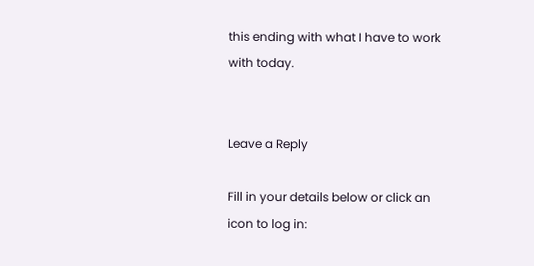this ending with what I have to work with today.


Leave a Reply

Fill in your details below or click an icon to log in: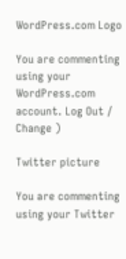WordPress.com Logo

You are commenting using your WordPress.com account. Log Out /  Change )

Twitter picture

You are commenting using your Twitter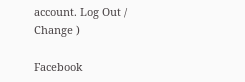account. Log Out /  Change )

Facebook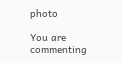photo

You are commenting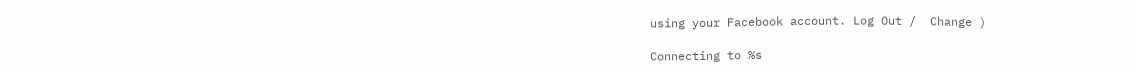using your Facebook account. Log Out /  Change )

Connecting to %s